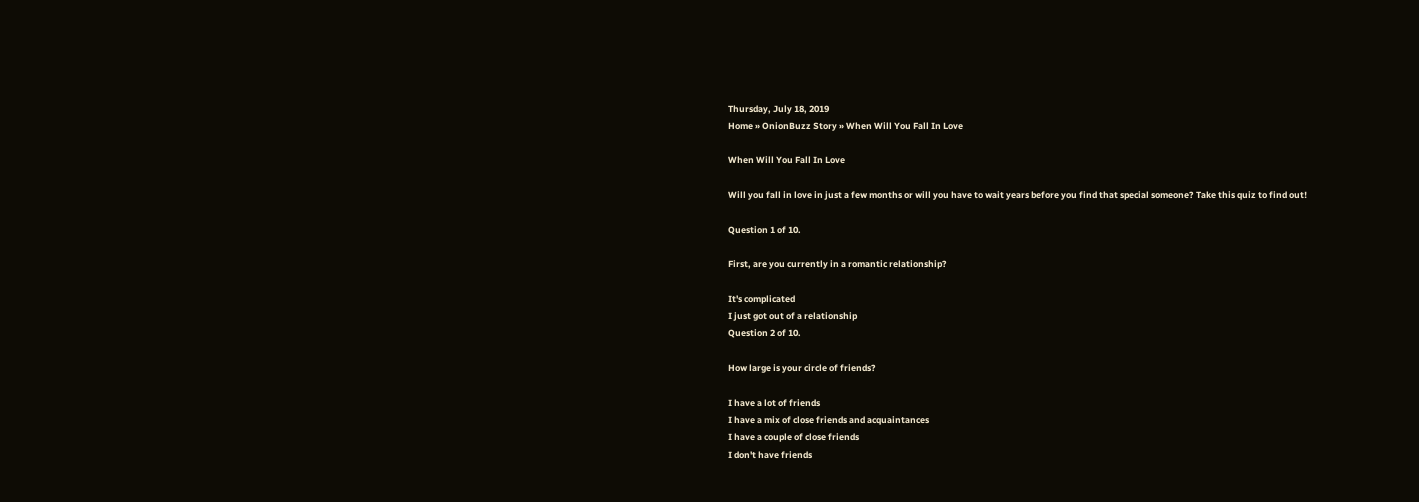Thursday, July 18, 2019
Home » OnionBuzz Story » When Will You Fall In Love

When Will You Fall In Love

Will you fall in love in just a few months or will you have to wait years before you find that special someone? Take this quiz to find out!

Question 1 of 10.

First, are you currently in a romantic relationship?

It's complicated
I just got out of a relationship
Question 2 of 10.

How large is your circle of friends?

I have a lot of friends
I have a mix of close friends and acquaintances
I have a couple of close friends
I don't have friends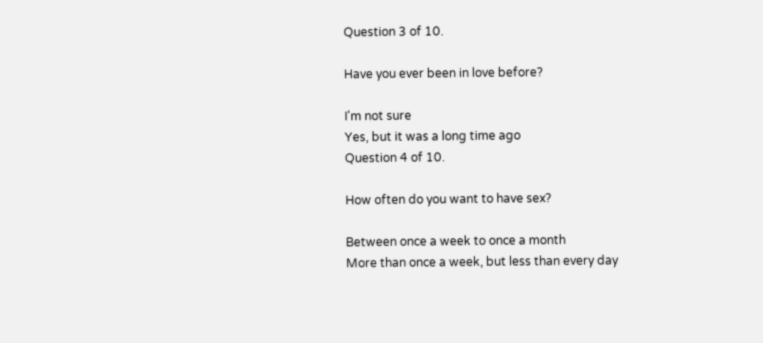Question 3 of 10.

Have you ever been in love before?

I'm not sure
Yes, but it was a long time ago
Question 4 of 10.

How often do you want to have sex?

Between once a week to once a month
More than once a week, but less than every day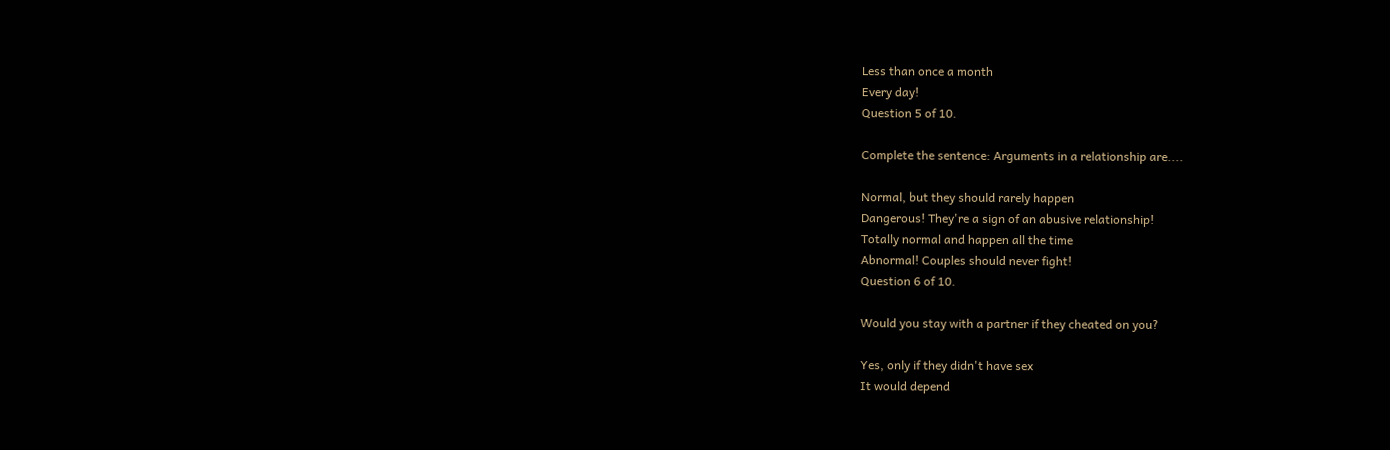Less than once a month
Every day!
Question 5 of 10.

Complete the sentence: Arguments in a relationship are....

Normal, but they should rarely happen
Dangerous! They're a sign of an abusive relationship!
Totally normal and happen all the time
Abnormal! Couples should never fight!
Question 6 of 10.

Would you stay with a partner if they cheated on you?

Yes, only if they didn't have sex
It would depend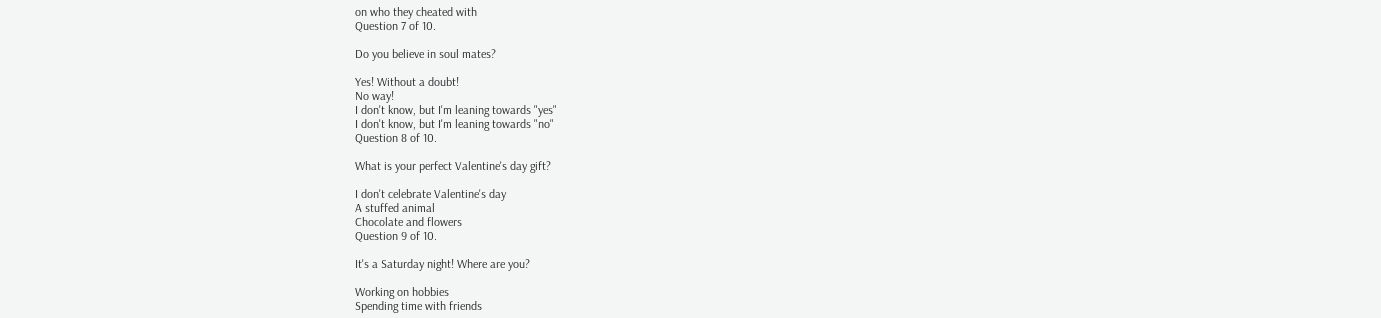on who they cheated with
Question 7 of 10.

Do you believe in soul mates?

Yes! Without a doubt!
No way!
I don't know, but I'm leaning towards "yes"
I don't know, but I'm leaning towards "no"
Question 8 of 10.

What is your perfect Valentine's day gift?

I don't celebrate Valentine's day
A stuffed animal
Chocolate and flowers
Question 9 of 10.

It's a Saturday night! Where are you?

Working on hobbies
Spending time with friends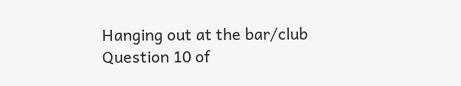Hanging out at the bar/club
Question 10 of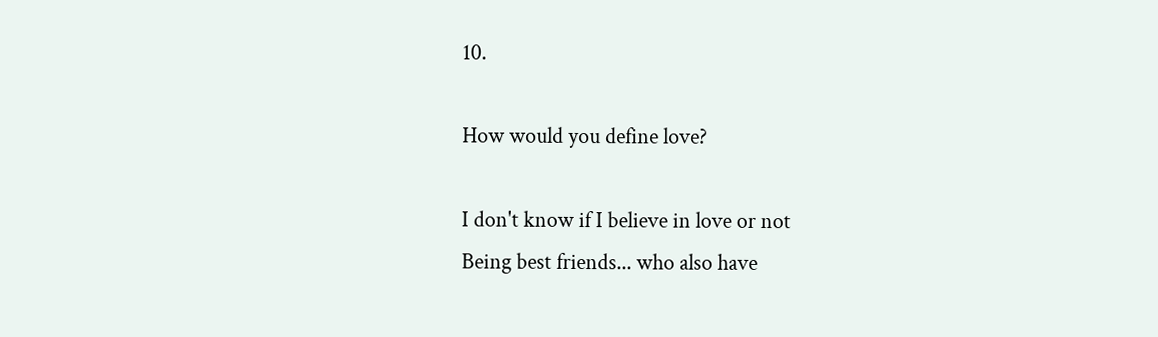10.

How would you define love?

I don't know if I believe in love or not
Being best friends... who also have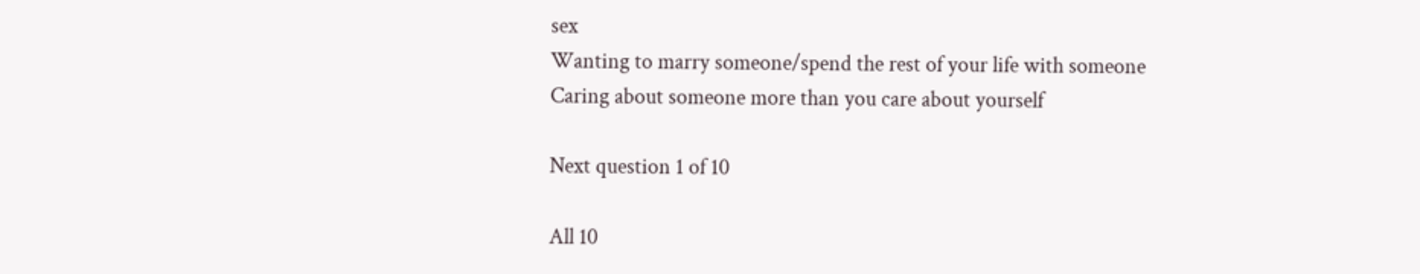sex
Wanting to marry someone/spend the rest of your life with someone
Caring about someone more than you care about yourself

Next question 1 of 10

All 10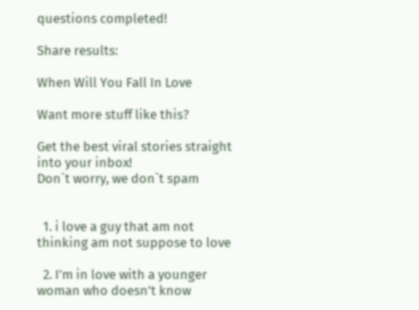questions completed!

Share results:

When Will You Fall In Love

Want more stuff like this?

Get the best viral stories straight into your inbox!
Don`t worry, we don`t spam


  1. i love a guy that am not thinking am not suppose to love

  2. I’m in love with a younger woman who doesn’t know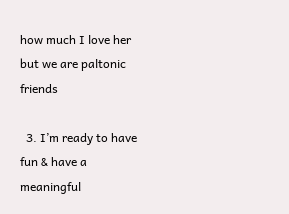how much I love her but we are paltonic friends

  3. I’m ready to have fun & have a meaningful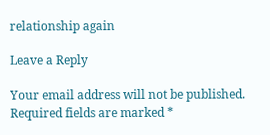relationship again

Leave a Reply

Your email address will not be published. Required fields are marked *